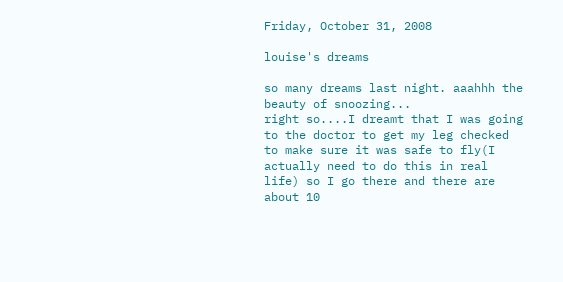Friday, October 31, 2008

louise's dreams

so many dreams last night. aaahhh the beauty of snoozing...
right so....I dreamt that I was going to the doctor to get my leg checked to make sure it was safe to fly(I actually need to do this in real life) so I go there and there are about 10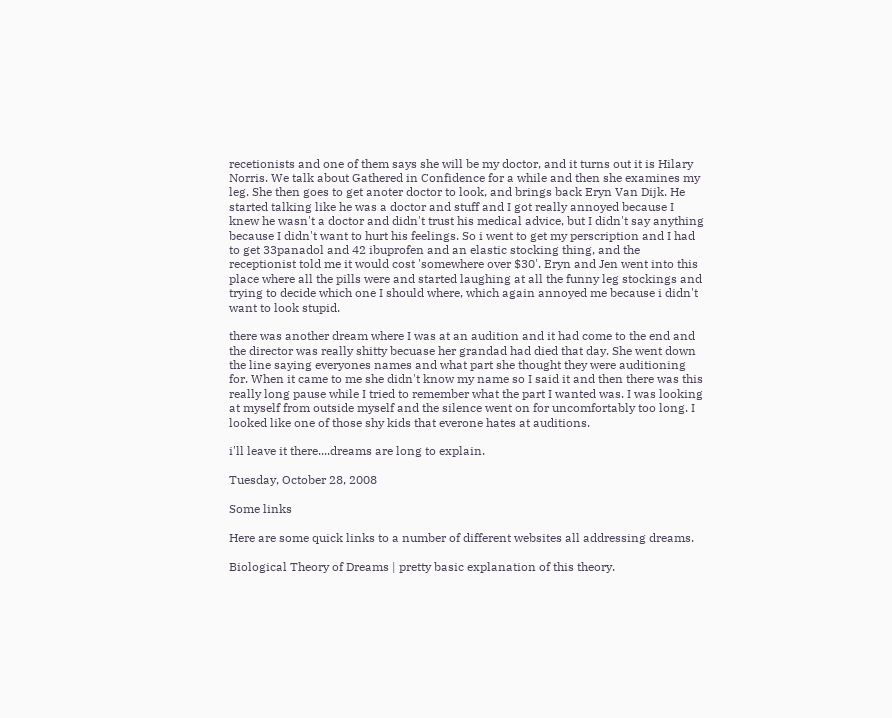recetionists and one of them says she will be my doctor, and it turns out it is Hilary Norris. We talk about Gathered in Confidence for a while and then she examines my leg. She then goes to get anoter doctor to look, and brings back Eryn Van Dijk. He started talking like he was a doctor and stuff and I got really annoyed because I knew he wasn't a doctor and didn't trust his medical advice, but I didn't say anything because I didn't want to hurt his feelings. So i went to get my perscription and I had to get 33panadol and 42 ibuprofen and an elastic stocking thing, and the receptionist told me it would cost 'somewhere over $30'. Eryn and Jen went into this place where all the pills were and started laughing at all the funny leg stockings and trying to decide which one I should where, which again annoyed me because i didn't want to look stupid.

there was another dream where I was at an audition and it had come to the end and the director was really shitty becuase her grandad had died that day. She went down the line saying everyones names and what part she thought they were auditioning for. When it came to me she didn't know my name so I said it and then there was this really long pause while I tried to remember what the part I wanted was. I was looking at myself from outside myself and the silence went on for uncomfortably too long. I looked like one of those shy kids that everone hates at auditions.

i'll leave it there....dreams are long to explain.

Tuesday, October 28, 2008

Some links

Here are some quick links to a number of different websites all addressing dreams.

Biological Theory of Dreams | pretty basic explanation of this theory.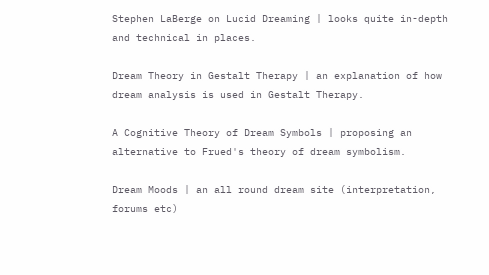Stephen LaBerge on Lucid Dreaming | looks quite in-depth and technical in places.

Dream Theory in Gestalt Therapy | an explanation of how dream analysis is used in Gestalt Therapy.

A Cognitive Theory of Dream Symbols | proposing an alternative to Frued's theory of dream symbolism.

Dream Moods | an all round dream site (interpretation, forums etc)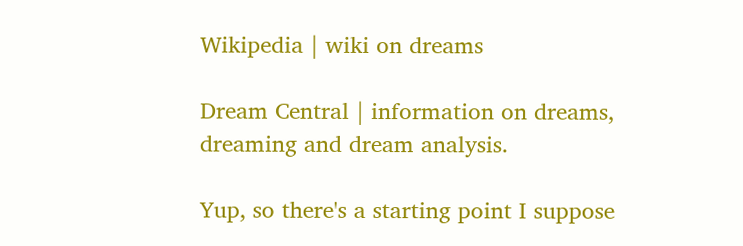Wikipedia | wiki on dreams

Dream Central | information on dreams, dreaming and dream analysis.

Yup, so there's a starting point I suppose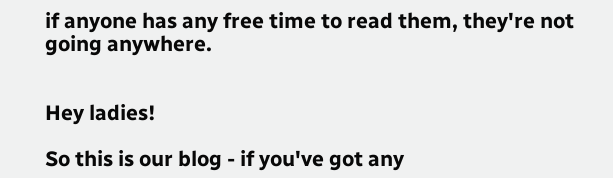if anyone has any free time to read them, they're not going anywhere.


Hey ladies!

So this is our blog - if you've got any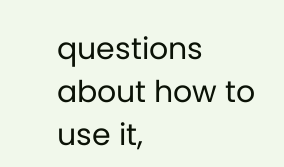questions about how to use it,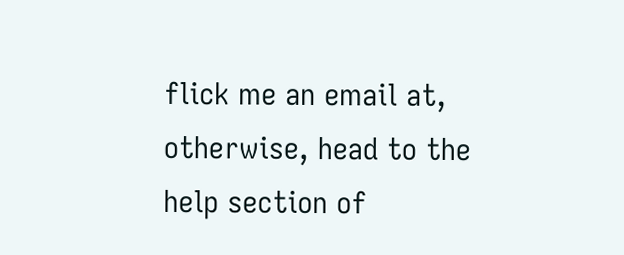flick me an email at, otherwise, head to the help section of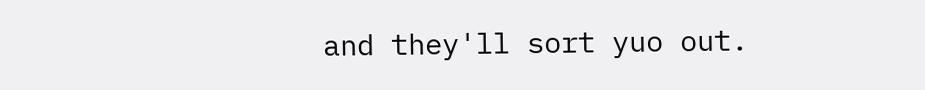and they'll sort yuo out.